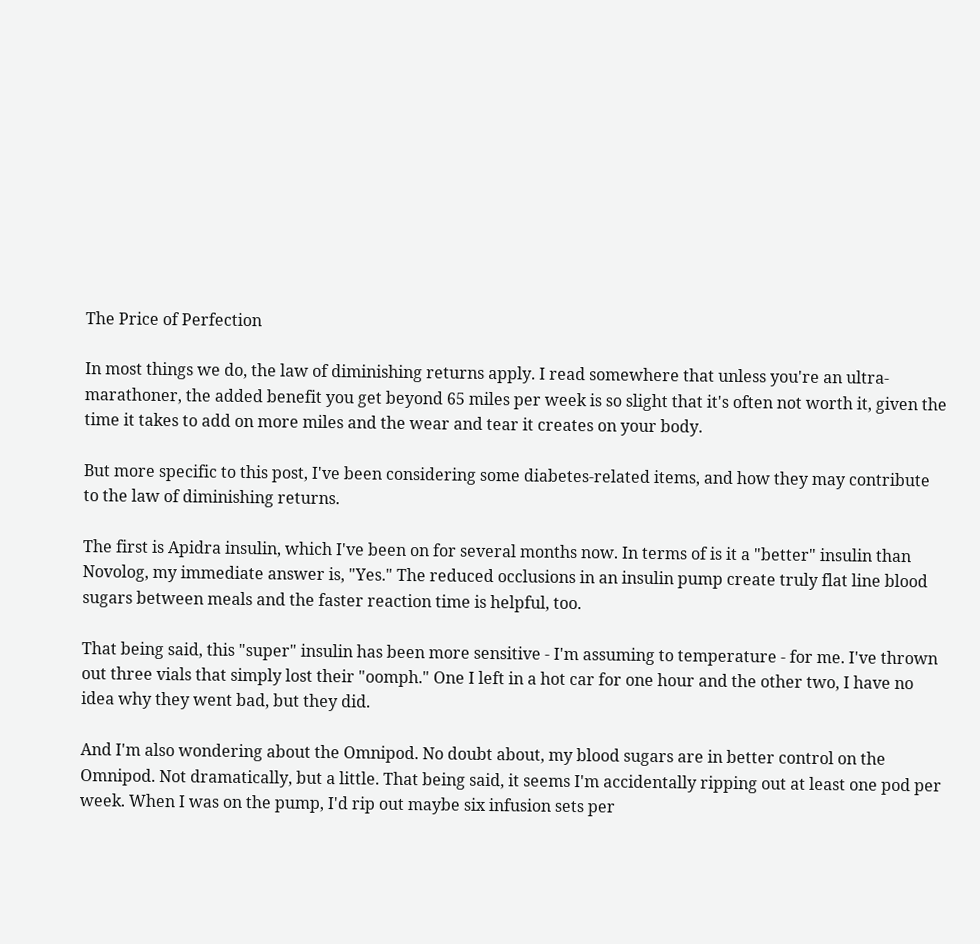The Price of Perfection

In most things we do, the law of diminishing returns apply. I read somewhere that unless you're an ultra-marathoner, the added benefit you get beyond 65 miles per week is so slight that it's often not worth it, given the time it takes to add on more miles and the wear and tear it creates on your body.

But more specific to this post, I've been considering some diabetes-related items, and how they may contribute to the law of diminishing returns.

The first is Apidra insulin, which I've been on for several months now. In terms of is it a "better" insulin than Novolog, my immediate answer is, "Yes." The reduced occlusions in an insulin pump create truly flat line blood sugars between meals and the faster reaction time is helpful, too.

That being said, this "super" insulin has been more sensitive - I'm assuming to temperature - for me. I've thrown out three vials that simply lost their "oomph." One I left in a hot car for one hour and the other two, I have no idea why they went bad, but they did.

And I'm also wondering about the Omnipod. No doubt about, my blood sugars are in better control on the Omnipod. Not dramatically, but a little. That being said, it seems I'm accidentally ripping out at least one pod per week. When I was on the pump, I'd rip out maybe six infusion sets per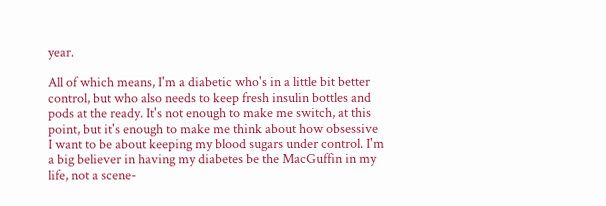year.

All of which means, I'm a diabetic who's in a little bit better control, but who also needs to keep fresh insulin bottles and pods at the ready. It's not enough to make me switch, at this point, but it's enough to make me think about how obsessive I want to be about keeping my blood sugars under control. I'm a big believer in having my diabetes be the MacGuffin in my life, not a scene-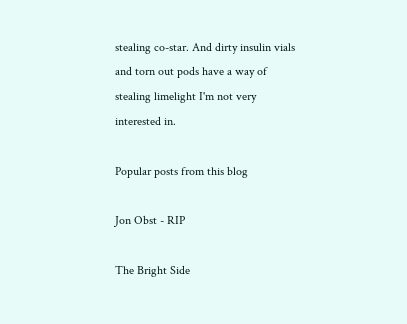stealing co-star. And dirty insulin vials and torn out pods have a way of stealing limelight I'm not very interested in.

Popular posts from this blog

Jon Obst - RIP

The Bright Side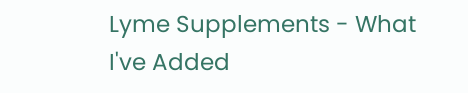Lyme Supplements - What I've Added